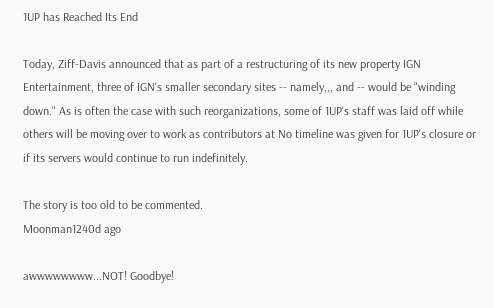1UP has Reached Its End

Today, Ziff-Davis announced that as part of a restructuring of its new property IGN Entertainment, three of IGN's smaller secondary sites -- namely,,, and -- would be "winding down." As is often the case with such reorganizations, some of 1UP's staff was laid off while others will be moving over to work as contributors at No timeline was given for 1UP's closure or if its servers would continue to run indefinitely.

The story is too old to be commented.
Moonman1240d ago

awwwwwwww...NOT! Goodbye!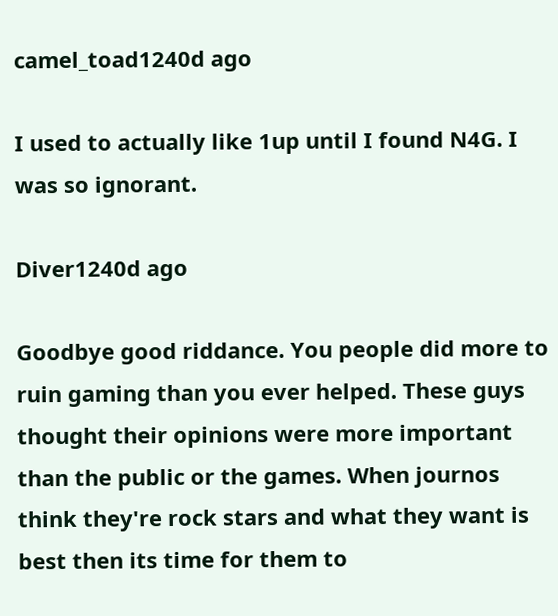camel_toad1240d ago

I used to actually like 1up until I found N4G. I was so ignorant.

Diver1240d ago

Goodbye good riddance. You people did more to ruin gaming than you ever helped. These guys thought their opinions were more important than the public or the games. When journos think they're rock stars and what they want is best then its time for them to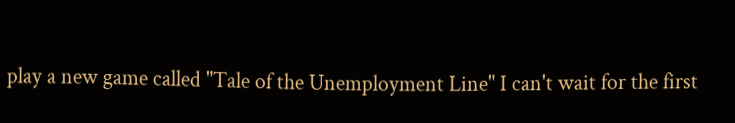play a new game called "Tale of the Unemployment Line" I can't wait for the first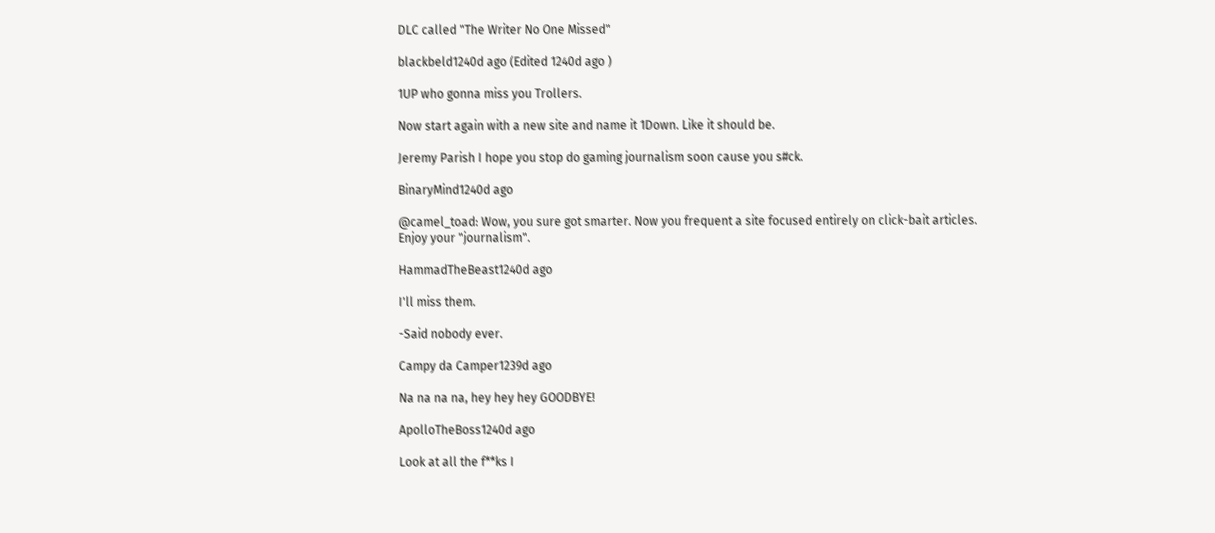DLC called "The Writer No One Missed"

blackbeld1240d ago (Edited 1240d ago )

1UP who gonna miss you Trollers.

Now start again with a new site and name it 1Down. Like it should be.

Jeremy Parish I hope you stop do gaming journalism soon cause you s#ck.

BinaryMind1240d ago

@camel_toad: Wow, you sure got smarter. Now you frequent a site focused entirely on click-bait articles. Enjoy your "journalism".

HammadTheBeast1240d ago

I'll miss them.

-Said nobody ever.

Campy da Camper1239d ago

Na na na na, hey hey hey GOODBYE!

ApolloTheBoss1240d ago

Look at all the f**ks I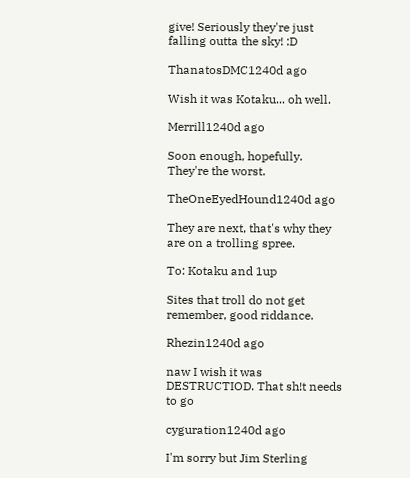give! Seriously they're just falling outta the sky! :D

ThanatosDMC1240d ago

Wish it was Kotaku... oh well.

Merrill1240d ago

Soon enough, hopefully. They're the worst.

TheOneEyedHound1240d ago

They are next, that's why they are on a trolling spree.

To: Kotaku and 1up

Sites that troll do not get remember, good riddance.

Rhezin1240d ago

naw I wish it was DESTRUCTIOD. That sh!t needs to go

cyguration1240d ago

I'm sorry but Jim Sterling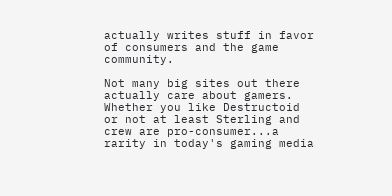actually writes stuff in favor of consumers and the game community.

Not many big sites out there actually care about gamers. Whether you like Destructoid or not at least Sterling and crew are pro-consumer...a rarity in today's gaming media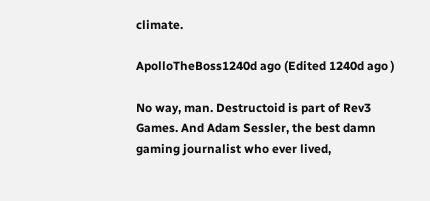climate.

ApolloTheBoss1240d ago (Edited 1240d ago )

No way, man. Destructoid is part of Rev3 Games. And Adam Sessler, the best damn gaming journalist who ever lived,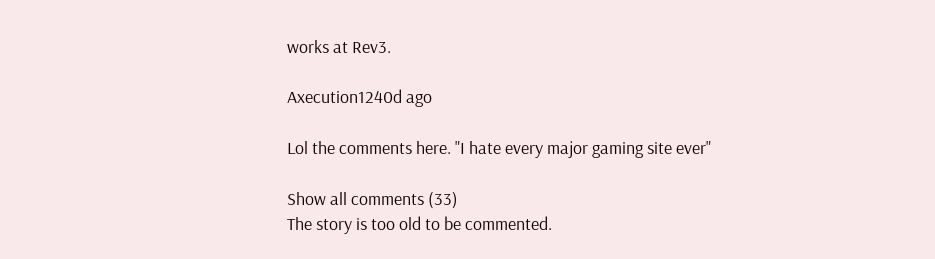works at Rev3.

Axecution1240d ago

Lol the comments here. "I hate every major gaming site ever"

Show all comments (33)
The story is too old to be commented.